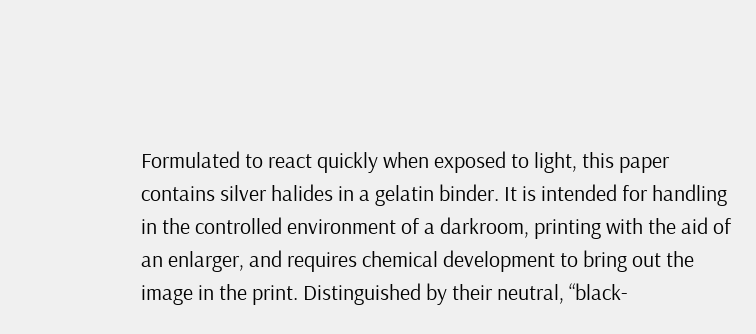Formulated to react quickly when exposed to light, this paper contains silver halides in a gelatin binder. It is intended for handling in the controlled environment of a darkroom, printing with the aid of an enlarger, and requires chemical development to bring out the image in the print. Distinguished by their neutral, “black-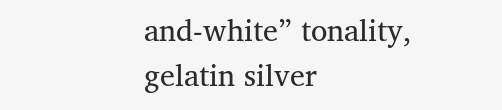and-white” tonality, gelatin silver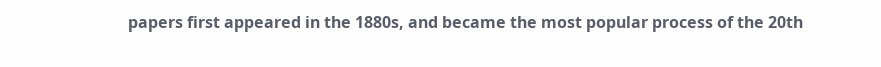papers first appeared in the 1880s, and became the most popular process of the 20th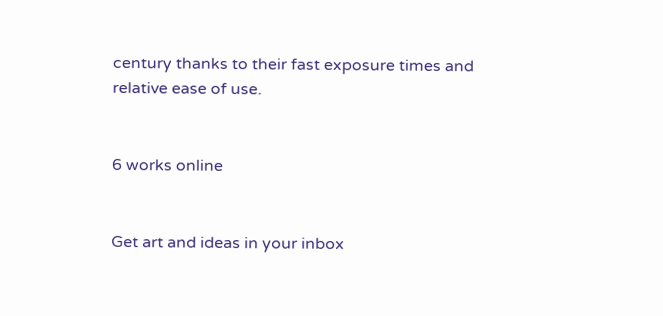century thanks to their fast exposure times and relative ease of use.


6 works online


Get art and ideas in your inbox